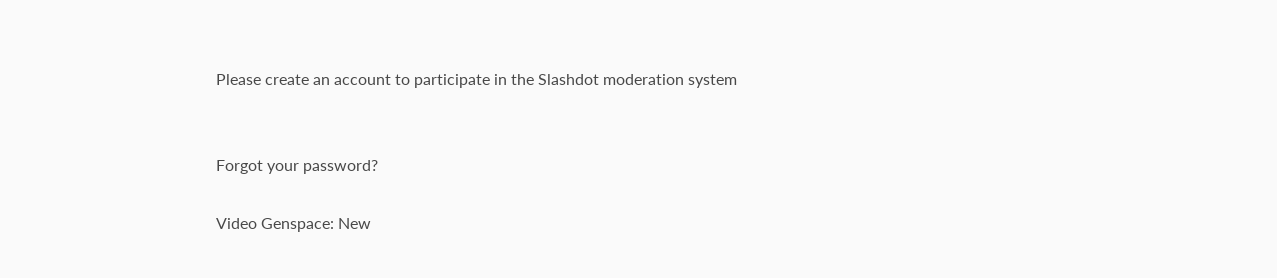Please create an account to participate in the Slashdot moderation system


Forgot your password?

Video Genspace: New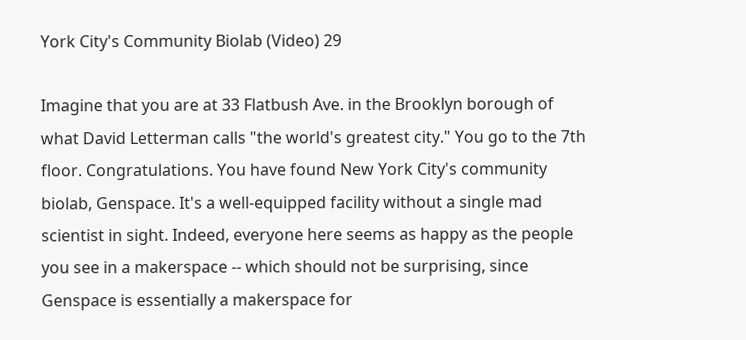York City's Community Biolab (Video) 29

Imagine that you are at 33 Flatbush Ave. in the Brooklyn borough of what David Letterman calls "the world's greatest city." You go to the 7th floor. Congratulations. You have found New York City's community biolab, Genspace. It's a well-equipped facility without a single mad scientist in sight. Indeed, everyone here seems as happy as the people you see in a makerspace -- which should not be surprising, since Genspace is essentially a makerspace for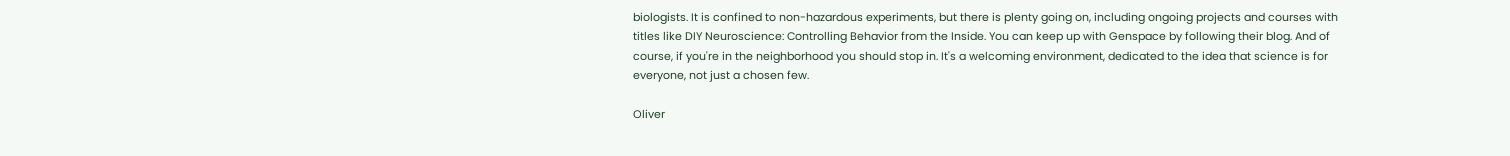biologists. It is confined to non-hazardous experiments, but there is plenty going on, including ongoing projects and courses with titles like DIY Neuroscience: Controlling Behavior from the Inside. You can keep up with Genspace by following their blog. And of course, if you're in the neighborhood you should stop in. It's a welcoming environment, dedicated to the idea that science is for everyone, not just a chosen few.

Oliver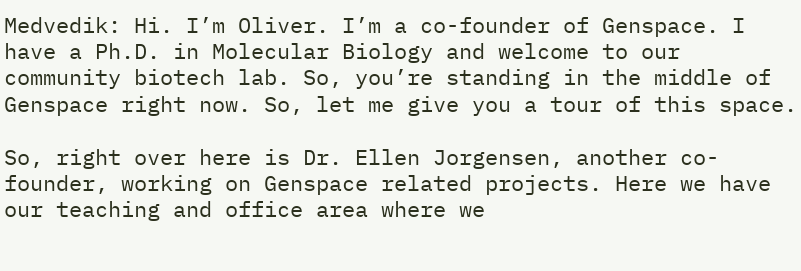Medvedik: Hi. I’m Oliver. I’m a co-founder of Genspace. I have a Ph.D. in Molecular Biology and welcome to our community biotech lab. So, you’re standing in the middle of Genspace right now. So, let me give you a tour of this space.

So, right over here is Dr. Ellen Jorgensen, another co-founder, working on Genspace related projects. Here we have our teaching and office area where we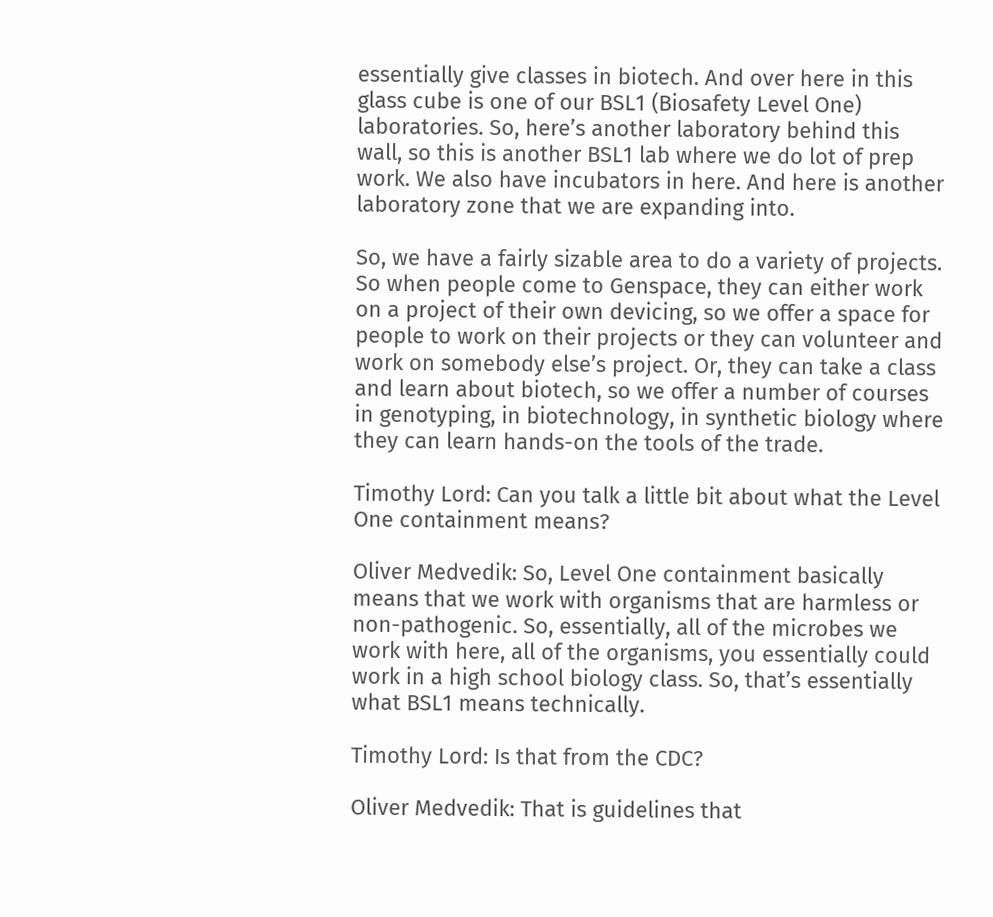essentially give classes in biotech. And over here in this glass cube is one of our BSL1 (Biosafety Level One) laboratories. So, here’s another laboratory behind this wall, so this is another BSL1 lab where we do lot of prep work. We also have incubators in here. And here is another laboratory zone that we are expanding into.

So, we have a fairly sizable area to do a variety of projects. So when people come to Genspace, they can either work on a project of their own devicing, so we offer a space for people to work on their projects or they can volunteer and work on somebody else’s project. Or, they can take a class and learn about biotech, so we offer a number of courses in genotyping, in biotechnology, in synthetic biology where they can learn hands-on the tools of the trade.

Timothy Lord: Can you talk a little bit about what the Level One containment means?

Oliver Medvedik: So, Level One containment basically means that we work with organisms that are harmless or non-pathogenic. So, essentially, all of the microbes we work with here, all of the organisms, you essentially could work in a high school biology class. So, that’s essentially what BSL1 means technically.

Timothy Lord: Is that from the CDC?

Oliver Medvedik: That is guidelines that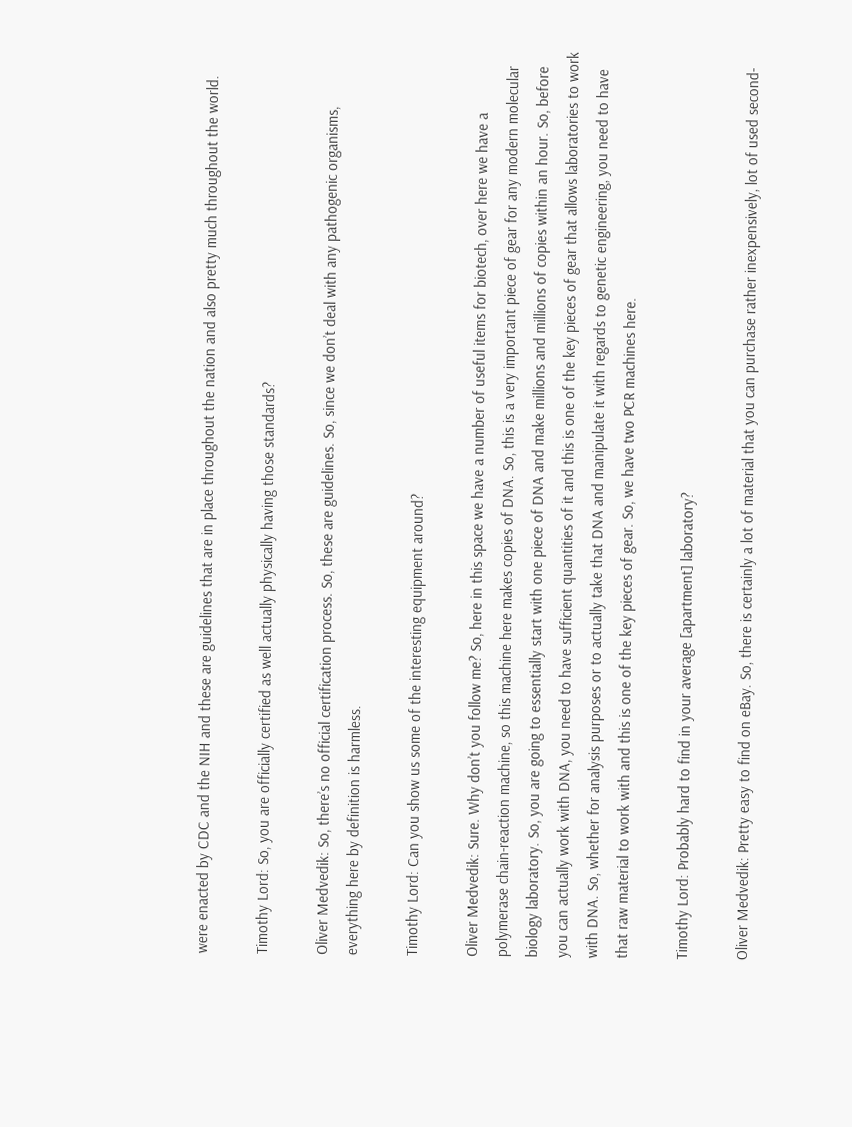were enacted by CDC and the NIH and these are guidelines that are in place throughout the nation and also pretty much throughout the world.

Timothy Lord: So, you are officially certified as well actually physically having those standards?

Oliver Medvedik: So, there’s no official certification process. So, these are guidelines. So, since we don’t deal with any pathogenic organisms, everything here by definition is harmless.

Timothy Lord: Can you show us some of the interesting equipment around?

Oliver Medvedik: Sure. Why don’t you follow me? So, here in this space we have a number of useful items for biotech, over here we have a polymerase chain-reaction machine, so this machine here makes copies of DNA. So, this is a very important piece of gear for any modern molecular biology laboratory. So, you are going to essentially start with one piece of DNA and make millions and millions of copies within an hour. So, before you can actually work with DNA, you need to have sufficient quantities of it and this is one of the key pieces of gear that allows laboratories to work with DNA. So, whether for analysis purposes or to actually take that DNA and manipulate it with regards to genetic engineering, you need to have that raw material to work with and this is one of the key pieces of gear. So, we have two PCR machines here.

Timothy Lord: Probably hard to find in your average [apartment] laboratory?

Oliver Medvedik: Pretty easy to find on eBay. So, there is certainly a lot of material that you can purchase rather inexpensively, lot of used second-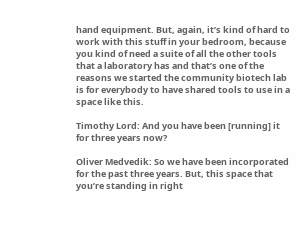hand equipment. But, again, it’s kind of hard to work with this stuff in your bedroom, because you kind of need a suite of all the other tools that a laboratory has and that’s one of the reasons we started the community biotech lab is for everybody to have shared tools to use in a space like this.

Timothy Lord: And you have been [running] it for three years now?

Oliver Medvedik: So we have been incorporated for the past three years. But, this space that you’re standing in right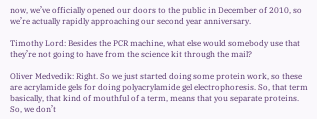now, we’ve officially opened our doors to the public in December of 2010, so we’re actually rapidly approaching our second year anniversary.

Timothy Lord: Besides the PCR machine, what else would somebody use that they’re not going to have from the science kit through the mail?

Oliver Medvedik: Right. So we just started doing some protein work, so these are acrylamide gels for doing polyacrylamide gel electrophoresis. So, that term basically, that kind of mouthful of a term, means that you separate proteins. So, we don’t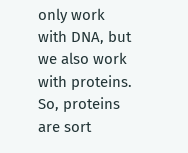only work with DNA, but we also work with proteins. So, proteins are sort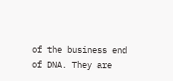of the business end of DNA. They are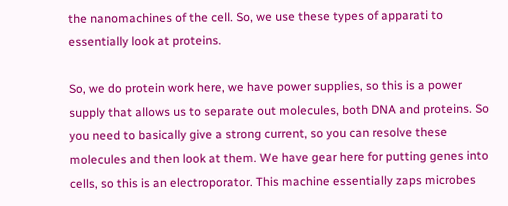the nanomachines of the cell. So, we use these types of apparati to essentially look at proteins.

So, we do protein work here, we have power supplies, so this is a power supply that allows us to separate out molecules, both DNA and proteins. So you need to basically give a strong current, so you can resolve these molecules and then look at them. We have gear here for putting genes into cells, so this is an electroporator. This machine essentially zaps microbes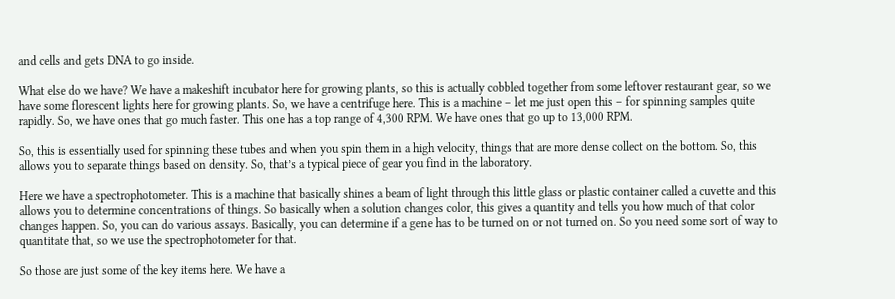and cells and gets DNA to go inside.

What else do we have? We have a makeshift incubator here for growing plants, so this is actually cobbled together from some leftover restaurant gear, so we have some florescent lights here for growing plants. So, we have a centrifuge here. This is a machine – let me just open this – for spinning samples quite rapidly. So, we have ones that go much faster. This one has a top range of 4,300 RPM. We have ones that go up to 13,000 RPM.

So, this is essentially used for spinning these tubes and when you spin them in a high velocity, things that are more dense collect on the bottom. So, this allows you to separate things based on density. So, that’s a typical piece of gear you find in the laboratory.

Here we have a spectrophotometer. This is a machine that basically shines a beam of light through this little glass or plastic container called a cuvette and this allows you to determine concentrations of things. So basically when a solution changes color, this gives a quantity and tells you how much of that color changes happen. So, you can do various assays. Basically, you can determine if a gene has to be turned on or not turned on. So you need some sort of way to quantitate that, so we use the spectrophotometer for that.

So those are just some of the key items here. We have a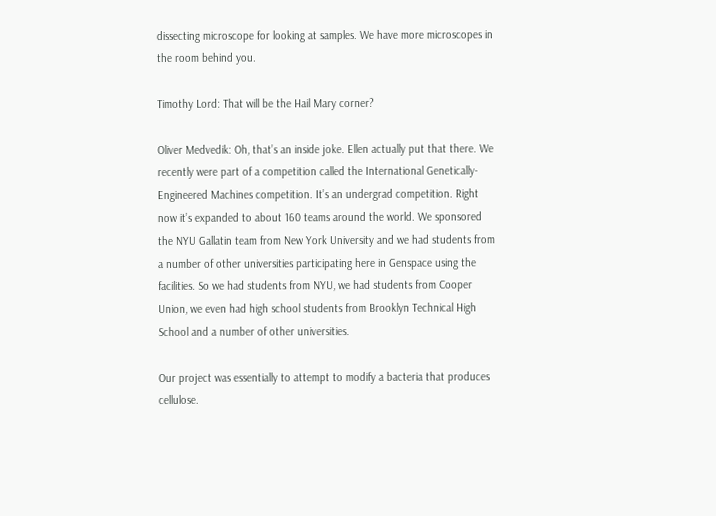dissecting microscope for looking at samples. We have more microscopes in the room behind you.

Timothy Lord: That will be the Hail Mary corner?

Oliver Medvedik: Oh, that’s an inside joke. Ellen actually put that there. We recently were part of a competition called the International Genetically-Engineered Machines competition. It’s an undergrad competition. Right now it’s expanded to about 160 teams around the world. We sponsored the NYU Gallatin team from New York University and we had students from a number of other universities participating here in Genspace using the facilities. So we had students from NYU, we had students from Cooper Union, we even had high school students from Brooklyn Technical High School and a number of other universities.

Our project was essentially to attempt to modify a bacteria that produces cellulose.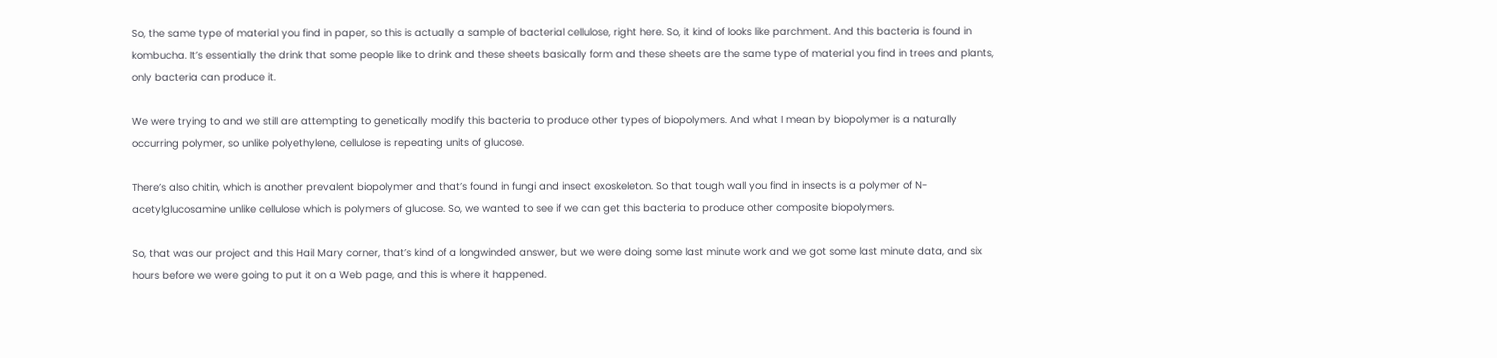So, the same type of material you find in paper, so this is actually a sample of bacterial cellulose, right here. So, it kind of looks like parchment. And this bacteria is found in kombucha. It’s essentially the drink that some people like to drink and these sheets basically form and these sheets are the same type of material you find in trees and plants, only bacteria can produce it.

We were trying to and we still are attempting to genetically modify this bacteria to produce other types of biopolymers. And what I mean by biopolymer is a naturally occurring polymer, so unlike polyethylene, cellulose is repeating units of glucose.

There’s also chitin, which is another prevalent biopolymer and that’s found in fungi and insect exoskeleton. So that tough wall you find in insects is a polymer of N-acetylglucosamine unlike cellulose which is polymers of glucose. So, we wanted to see if we can get this bacteria to produce other composite biopolymers.

So, that was our project and this Hail Mary corner, that’s kind of a longwinded answer, but we were doing some last minute work and we got some last minute data, and six hours before we were going to put it on a Web page, and this is where it happened.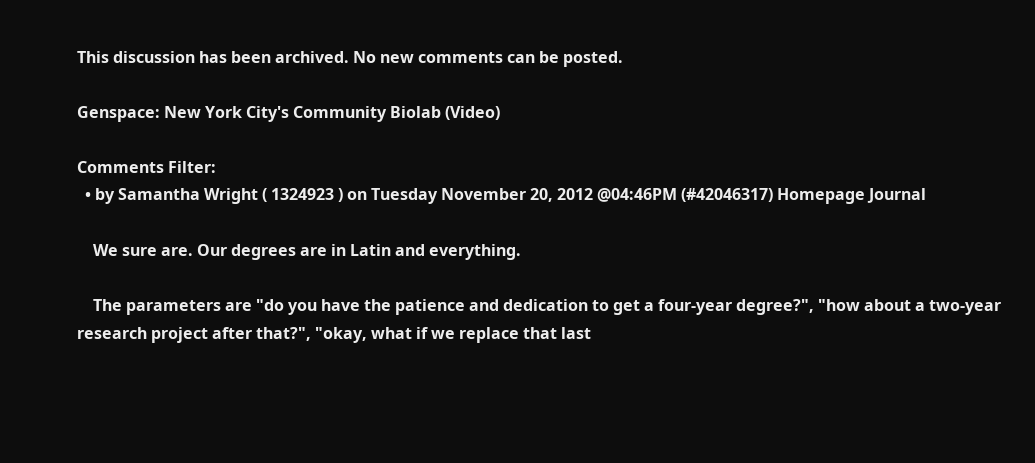This discussion has been archived. No new comments can be posted.

Genspace: New York City's Community Biolab (Video)

Comments Filter:
  • by Samantha Wright ( 1324923 ) on Tuesday November 20, 2012 @04:46PM (#42046317) Homepage Journal

    We sure are. Our degrees are in Latin and everything.

    The parameters are "do you have the patience and dedication to get a four-year degree?", "how about a two-year research project after that?", "okay, what if we replace that last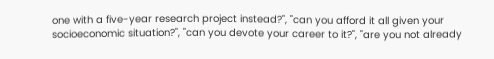one with a five-year research project instead?", "can you afford it all given your socioeconomic situation?", "can you devote your career to it?", "are you not already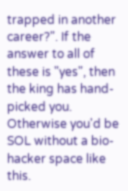trapped in another career?". If the answer to all of these is "yes", then the king has hand-picked you. Otherwise you'd be SOL without a bio-hacker space like this.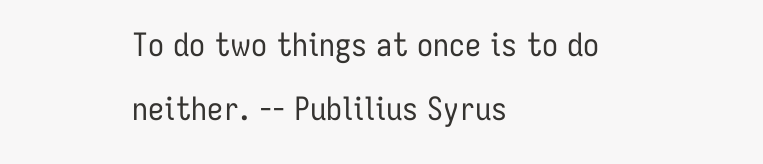To do two things at once is to do neither. -- Publilius Syrus